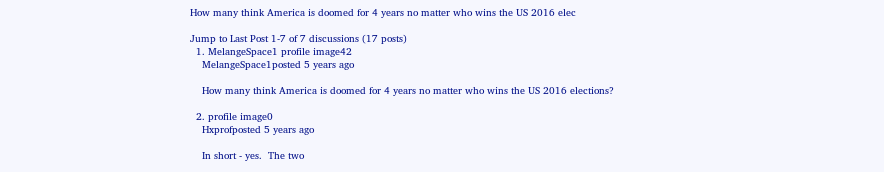How many think America is doomed for 4 years no matter who wins the US 2016 elec

Jump to Last Post 1-7 of 7 discussions (17 posts)
  1. MelangeSpace1 profile image42
    MelangeSpace1posted 5 years ago

    How many think America is doomed for 4 years no matter who wins the US 2016 elections?

  2. profile image0
    Hxprofposted 5 years ago

    In short - yes.  The two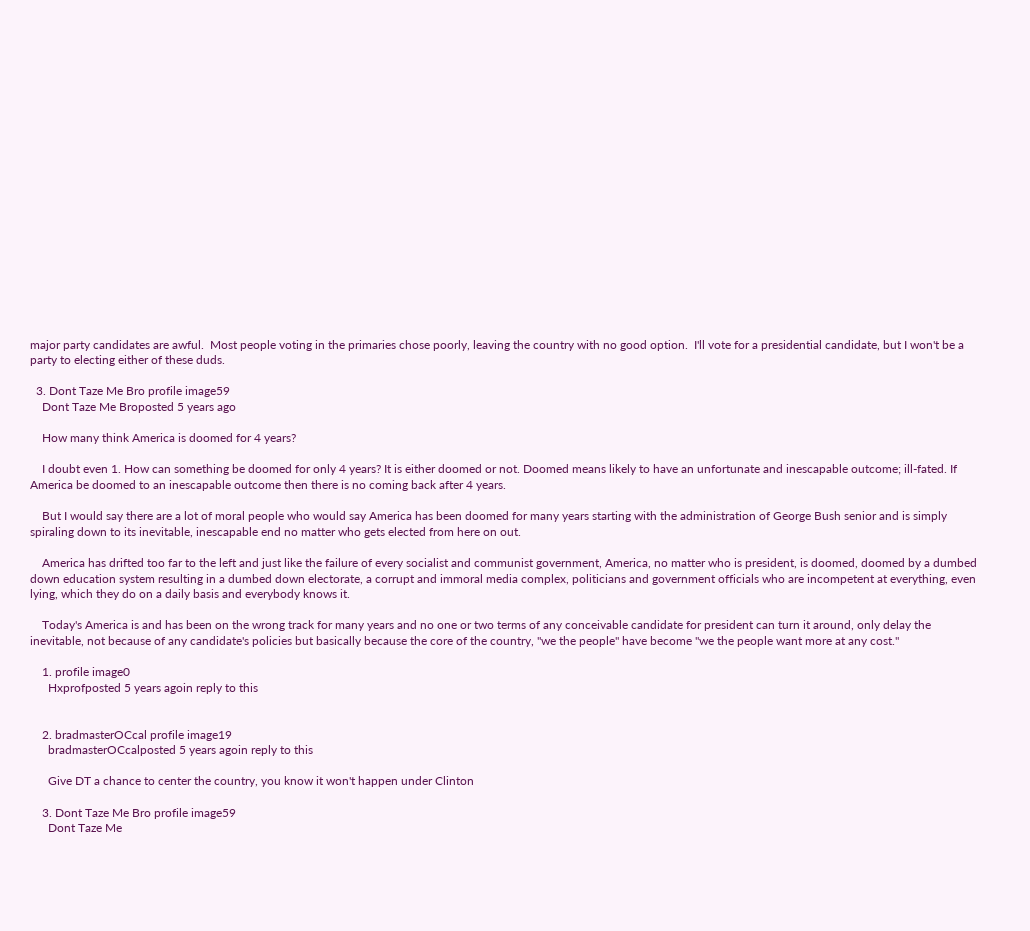major party candidates are awful.  Most people voting in the primaries chose poorly, leaving the country with no good option.  I'll vote for a presidential candidate, but I won't be a party to electing either of these duds.

  3. Dont Taze Me Bro profile image59
    Dont Taze Me Broposted 5 years ago

    How many think America is doomed for 4 years?

    I doubt even 1. How can something be doomed for only 4 years? It is either doomed or not. Doomed means likely to have an unfortunate and inescapable outcome; ill-fated. If America be doomed to an inescapable outcome then there is no coming back after 4 years.

    But I would say there are a lot of moral people who would say America has been doomed for many years starting with the administration of George Bush senior and is simply spiraling down to its inevitable, inescapable end no matter who gets elected from here on out.

    America has drifted too far to the left and just like the failure of every socialist and communist government, America, no matter who is president, is doomed, doomed by a dumbed down education system resulting in a dumbed down electorate, a corrupt and immoral media complex, politicians and government officials who are incompetent at everything, even lying, which they do on a daily basis and everybody knows it.

    Today's America is and has been on the wrong track for many years and no one or two terms of any conceivable candidate for president can turn it around, only delay the inevitable, not because of any candidate's policies but basically because the core of the country, "we the people" have become "we the people want more at any cost."

    1. profile image0
      Hxprofposted 5 years agoin reply to this


    2. bradmasterOCcal profile image19
      bradmasterOCcalposted 5 years agoin reply to this

      Give DT a chance to center the country, you know it won't happen under Clinton

    3. Dont Taze Me Bro profile image59
      Dont Taze Me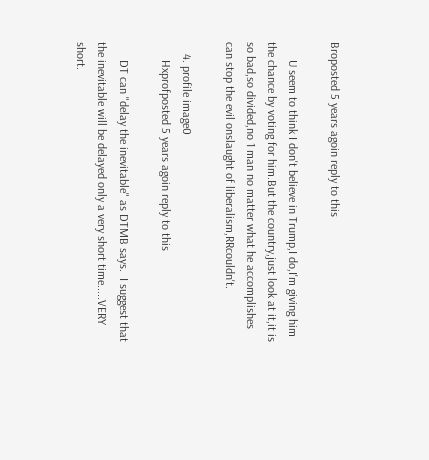Broposted 5 years agoin reply to this

      U seem to think I don't believe in Trump,I do,I'm giving him the chance by voting for him.But the country,just look at it,it is so bad,so divided,no 1 man no matter what he accomplishes can stop the evil onslaught of liberalism,RRcouldn't.

    4. profile image0
      Hxprofposted 5 years agoin reply to this

      DT can "delay the inevitable" as DTMB says.  I suggest that the inevitable will be delayed only a very short time.....VERY short.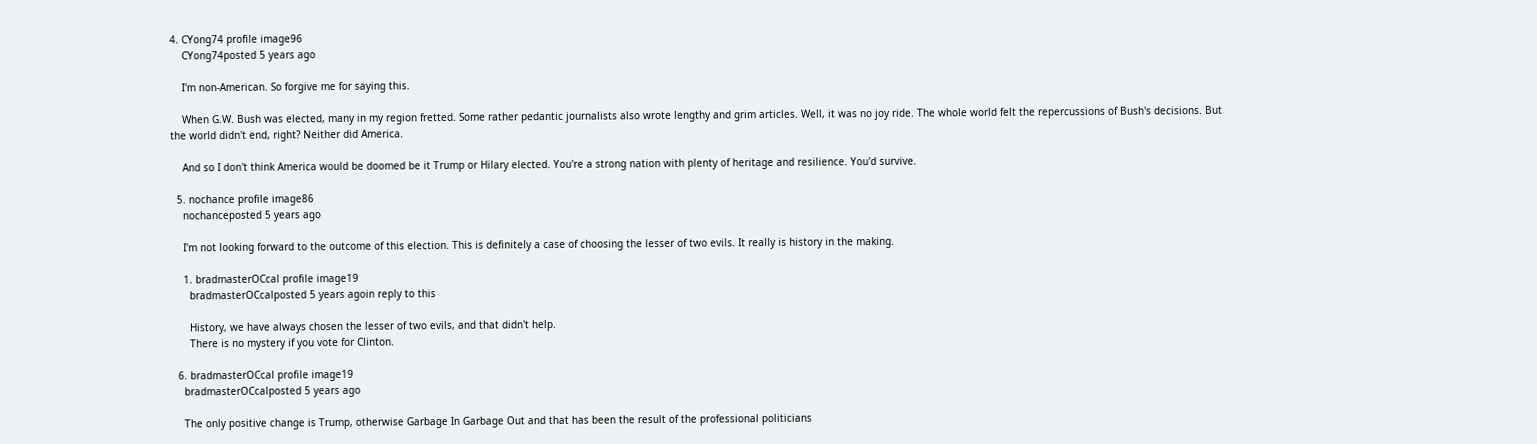4. CYong74 profile image96
    CYong74posted 5 years ago

    I'm non-American. So forgive me for saying this.

    When G.W. Bush was elected, many in my region fretted. Some rather pedantic journalists also wrote lengthy and grim articles. Well, it was no joy ride. The whole world felt the repercussions of Bush's decisions. But the world didn't end, right? Neither did America.

    And so I don't think America would be doomed be it Trump or Hilary elected. You're a strong nation with plenty of heritage and resilience. You'd survive.

  5. nochance profile image86
    nochanceposted 5 years ago

    I'm not looking forward to the outcome of this election. This is definitely a case of choosing the lesser of two evils. It really is history in the making.

    1. bradmasterOCcal profile image19
      bradmasterOCcalposted 5 years agoin reply to this

      History, we have always chosen the lesser of two evils, and that didn't help.
      There is no mystery if you vote for Clinton.

  6. bradmasterOCcal profile image19
    bradmasterOCcalposted 5 years ago

    The only positive change is Trump, otherwise Garbage In Garbage Out and that has been the result of the professional politicians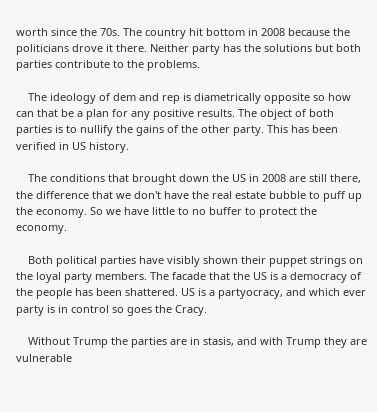worth since the 70s. The country hit bottom in 2008 because the politicians drove it there. Neither party has the solutions but both parties contribute to the problems.

    The ideology of dem and rep is diametrically opposite so how can that be a plan for any positive results. The object of both parties is to nullify the gains of the other party. This has been verified in US history.

    The conditions that brought down the US in 2008 are still there, the difference that we don't have the real estate bubble to puff up the economy. So we have little to no buffer to protect the economy.

    Both political parties have visibly shown their puppet strings on the loyal party members. The facade that the US is a democracy of the people has been shattered. US is a partyocracy, and which ever party is in control so goes the Cracy.

    Without Trump the parties are in stasis, and with Trump they are vulnerable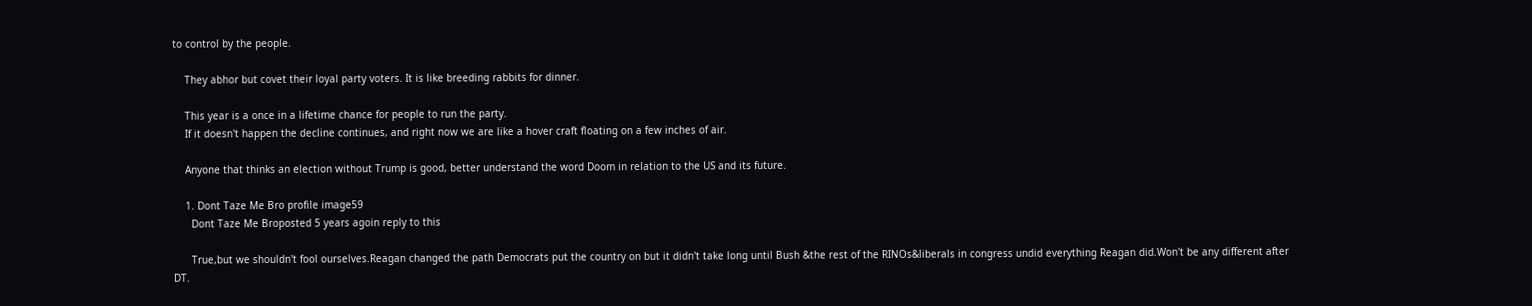to control by the people.

    They abhor but covet their loyal party voters. It is like breeding rabbits for dinner.

    This year is a once in a lifetime chance for people to run the party.
    If it doesn't happen the decline continues, and right now we are like a hover craft floating on a few inches of air.

    Anyone that thinks an election without Trump is good, better understand the word Doom in relation to the US and its future.

    1. Dont Taze Me Bro profile image59
      Dont Taze Me Broposted 5 years agoin reply to this

      True,but we shouldn't fool ourselves.Reagan changed the path Democrats put the country on but it didn't take long until Bush &the rest of the RINOs&liberals in congress undid everything Reagan did.Won't be any different after DT.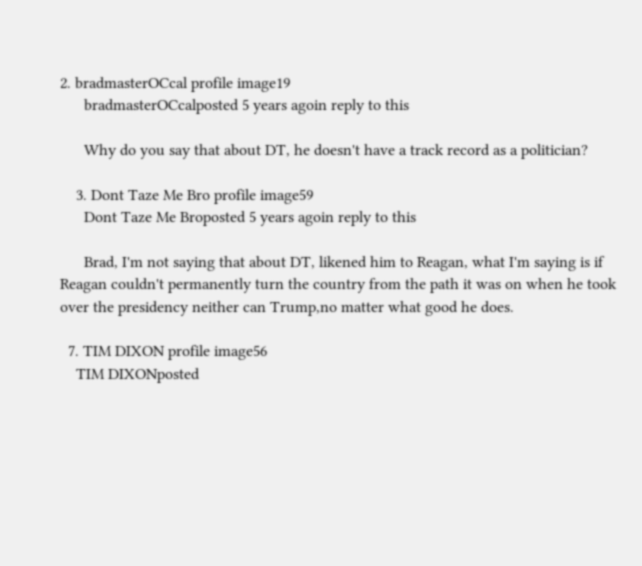2. bradmasterOCcal profile image19
      bradmasterOCcalposted 5 years agoin reply to this

      Why do you say that about DT, he doesn't have a track record as a politician?

    3. Dont Taze Me Bro profile image59
      Dont Taze Me Broposted 5 years agoin reply to this

      Brad, I'm not saying that about DT, likened him to Reagan, what I'm saying is if Reagan couldn't permanently turn the country from the path it was on when he took over the presidency neither can Trump,no matter what good he does.

  7. TIM DIXON profile image56
    TIM DIXONposted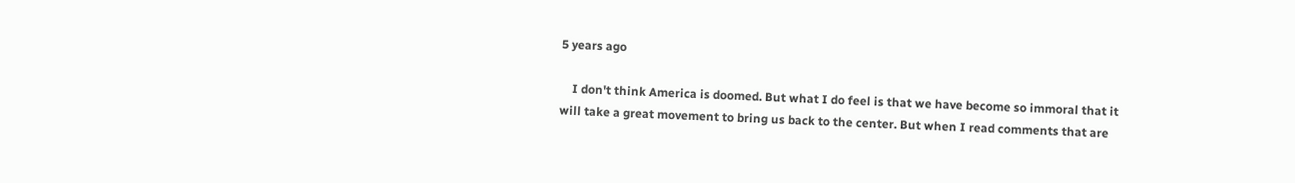5 years ago

    I don't think America is doomed. But what I do feel is that we have become so immoral that it will take a great movement to bring us back to the center. But when I read comments that are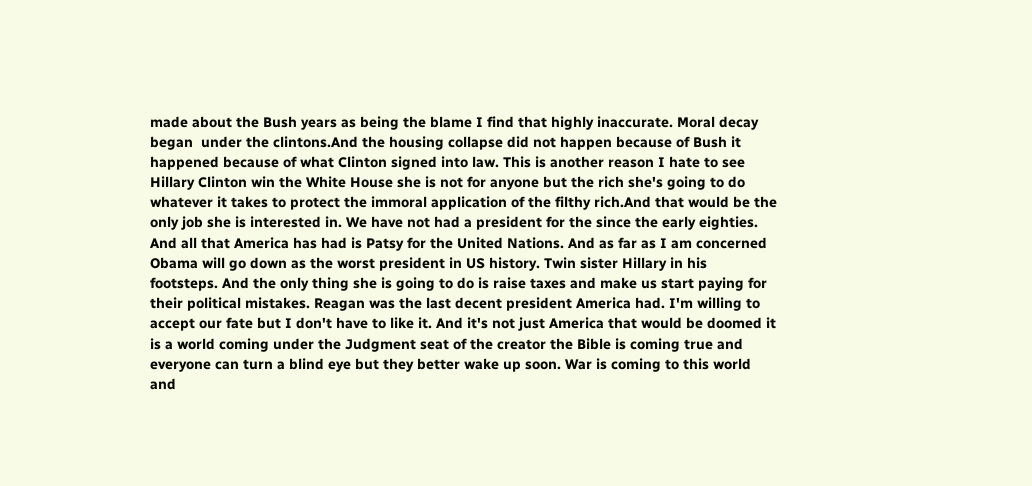made about the Bush years as being the blame I find that highly inaccurate. Moral decay began  under the clintons.And the housing collapse did not happen because of Bush it happened because of what Clinton signed into law. This is another reason I hate to see Hillary Clinton win the White House she is not for anyone but the rich she's going to do whatever it takes to protect the immoral application of the filthy rich.And that would be the only job she is interested in. We have not had a president for the since the early eighties. And all that America has had is Patsy for the United Nations. And as far as I am concerned Obama will go down as the worst president in US history. Twin sister Hillary in his footsteps. And the only thing she is going to do is raise taxes and make us start paying for their political mistakes. Reagan was the last decent president America had. I'm willing to accept our fate but I don't have to like it. And it's not just America that would be doomed it is a world coming under the Judgment seat of the creator the Bible is coming true and everyone can turn a blind eye but they better wake up soon. War is coming to this world and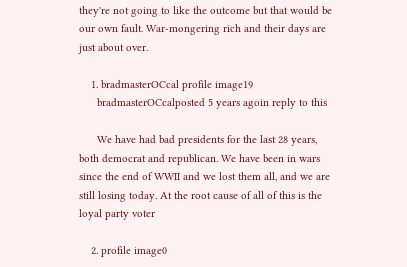they're not going to like the outcome but that would be our own fault. War-mongering rich and their days are just about over.

    1. bradmasterOCcal profile image19
      bradmasterOCcalposted 5 years agoin reply to this

      We have had bad presidents for the last 28 years, both democrat and republican. We have been in wars since the end of WWII and we lost them all, and we are still losing today. At the root cause of all of this is the loyal party voter

    2. profile image0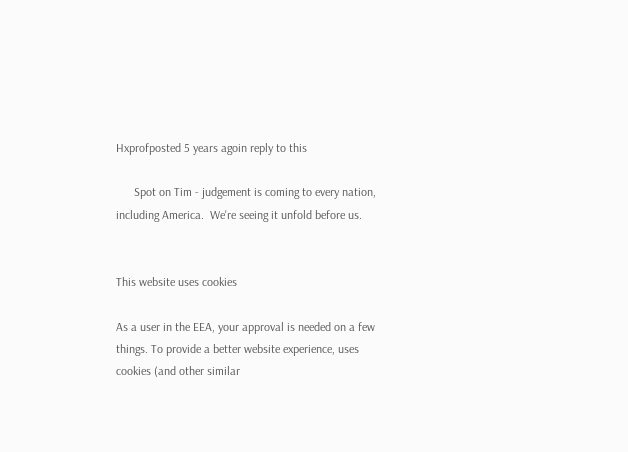Hxprofposted 5 years agoin reply to this

      Spot on Tim - judgement is coming to every nation, including America.  We're seeing it unfold before us.


This website uses cookies

As a user in the EEA, your approval is needed on a few things. To provide a better website experience, uses cookies (and other similar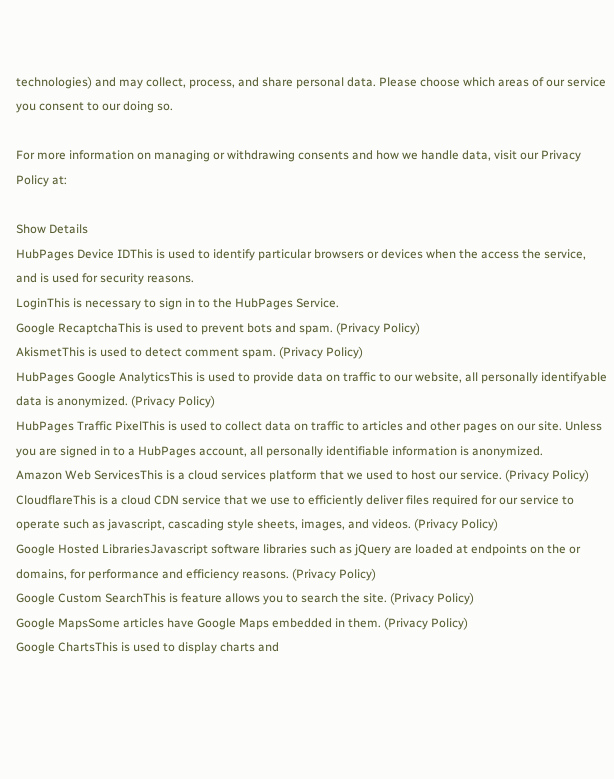technologies) and may collect, process, and share personal data. Please choose which areas of our service you consent to our doing so.

For more information on managing or withdrawing consents and how we handle data, visit our Privacy Policy at:

Show Details
HubPages Device IDThis is used to identify particular browsers or devices when the access the service, and is used for security reasons.
LoginThis is necessary to sign in to the HubPages Service.
Google RecaptchaThis is used to prevent bots and spam. (Privacy Policy)
AkismetThis is used to detect comment spam. (Privacy Policy)
HubPages Google AnalyticsThis is used to provide data on traffic to our website, all personally identifyable data is anonymized. (Privacy Policy)
HubPages Traffic PixelThis is used to collect data on traffic to articles and other pages on our site. Unless you are signed in to a HubPages account, all personally identifiable information is anonymized.
Amazon Web ServicesThis is a cloud services platform that we used to host our service. (Privacy Policy)
CloudflareThis is a cloud CDN service that we use to efficiently deliver files required for our service to operate such as javascript, cascading style sheets, images, and videos. (Privacy Policy)
Google Hosted LibrariesJavascript software libraries such as jQuery are loaded at endpoints on the or domains, for performance and efficiency reasons. (Privacy Policy)
Google Custom SearchThis is feature allows you to search the site. (Privacy Policy)
Google MapsSome articles have Google Maps embedded in them. (Privacy Policy)
Google ChartsThis is used to display charts and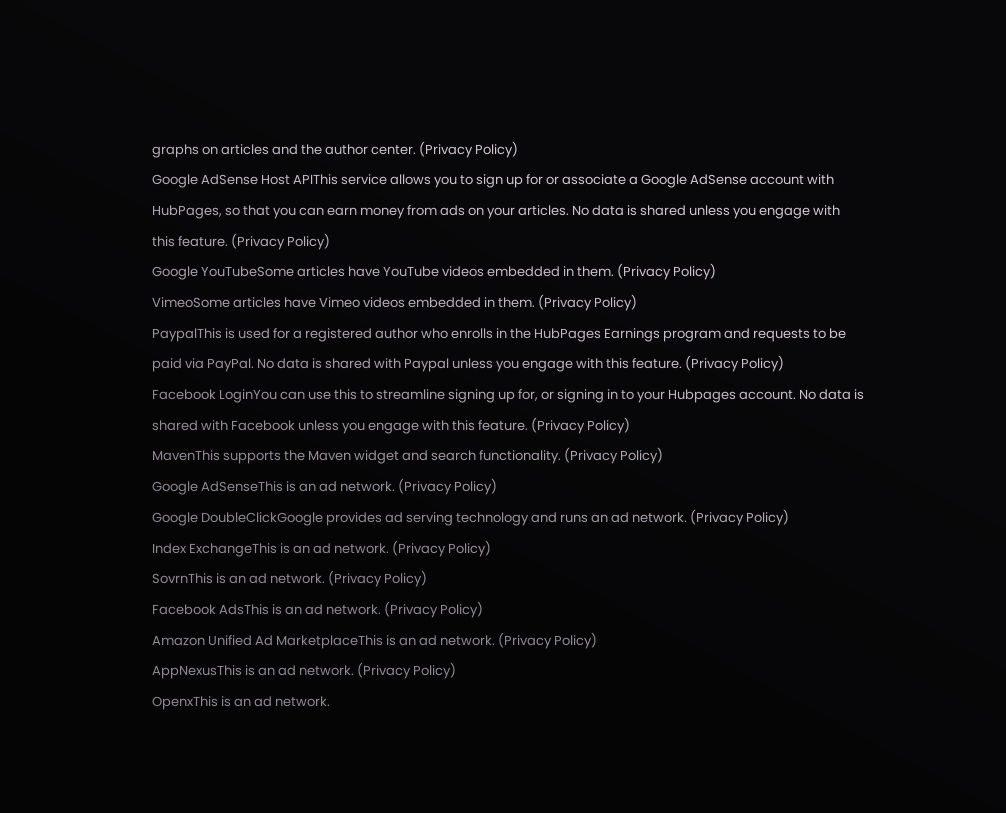graphs on articles and the author center. (Privacy Policy)
Google AdSense Host APIThis service allows you to sign up for or associate a Google AdSense account with HubPages, so that you can earn money from ads on your articles. No data is shared unless you engage with this feature. (Privacy Policy)
Google YouTubeSome articles have YouTube videos embedded in them. (Privacy Policy)
VimeoSome articles have Vimeo videos embedded in them. (Privacy Policy)
PaypalThis is used for a registered author who enrolls in the HubPages Earnings program and requests to be paid via PayPal. No data is shared with Paypal unless you engage with this feature. (Privacy Policy)
Facebook LoginYou can use this to streamline signing up for, or signing in to your Hubpages account. No data is shared with Facebook unless you engage with this feature. (Privacy Policy)
MavenThis supports the Maven widget and search functionality. (Privacy Policy)
Google AdSenseThis is an ad network. (Privacy Policy)
Google DoubleClickGoogle provides ad serving technology and runs an ad network. (Privacy Policy)
Index ExchangeThis is an ad network. (Privacy Policy)
SovrnThis is an ad network. (Privacy Policy)
Facebook AdsThis is an ad network. (Privacy Policy)
Amazon Unified Ad MarketplaceThis is an ad network. (Privacy Policy)
AppNexusThis is an ad network. (Privacy Policy)
OpenxThis is an ad network.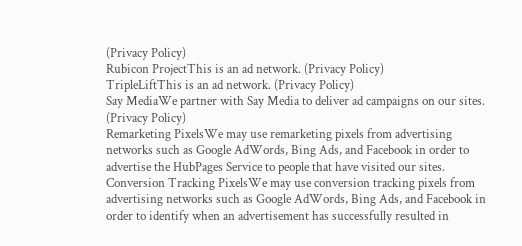(Privacy Policy)
Rubicon ProjectThis is an ad network. (Privacy Policy)
TripleLiftThis is an ad network. (Privacy Policy)
Say MediaWe partner with Say Media to deliver ad campaigns on our sites. (Privacy Policy)
Remarketing PixelsWe may use remarketing pixels from advertising networks such as Google AdWords, Bing Ads, and Facebook in order to advertise the HubPages Service to people that have visited our sites.
Conversion Tracking PixelsWe may use conversion tracking pixels from advertising networks such as Google AdWords, Bing Ads, and Facebook in order to identify when an advertisement has successfully resulted in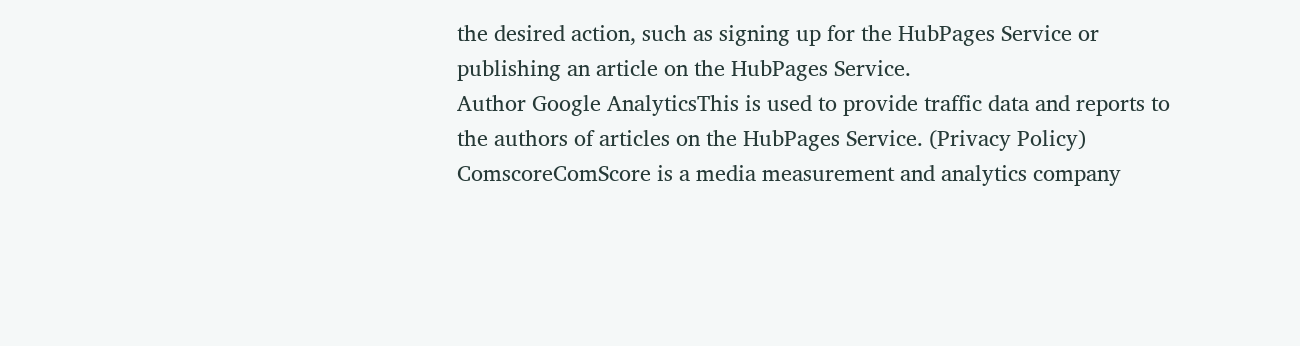the desired action, such as signing up for the HubPages Service or publishing an article on the HubPages Service.
Author Google AnalyticsThis is used to provide traffic data and reports to the authors of articles on the HubPages Service. (Privacy Policy)
ComscoreComScore is a media measurement and analytics company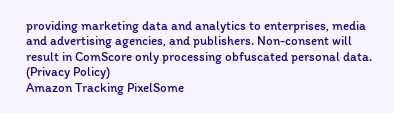providing marketing data and analytics to enterprises, media and advertising agencies, and publishers. Non-consent will result in ComScore only processing obfuscated personal data. (Privacy Policy)
Amazon Tracking PixelSome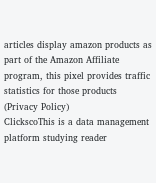articles display amazon products as part of the Amazon Affiliate program, this pixel provides traffic statistics for those products (Privacy Policy)
ClickscoThis is a data management platform studying reader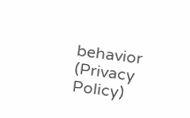behavior (Privacy Policy)